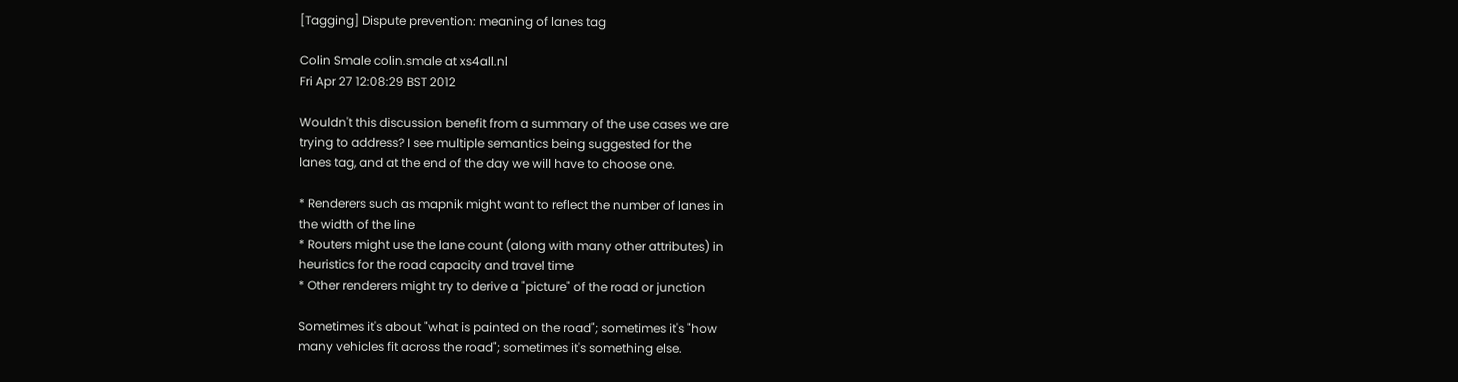[Tagging] Dispute prevention: meaning of lanes tag

Colin Smale colin.smale at xs4all.nl
Fri Apr 27 12:08:29 BST 2012

Wouldn't this discussion benefit from a summary of the use cases we are
trying to address? I see multiple semantics being suggested for the
lanes tag, and at the end of the day we will have to choose one.

* Renderers such as mapnik might want to reflect the number of lanes in
the width of the line
* Routers might use the lane count (along with many other attributes) in
heuristics for the road capacity and travel time
* Other renderers might try to derive a "picture" of the road or junction

Sometimes it's about "what is painted on the road"; sometimes it's "how
many vehicles fit across the road"; sometimes it's something else.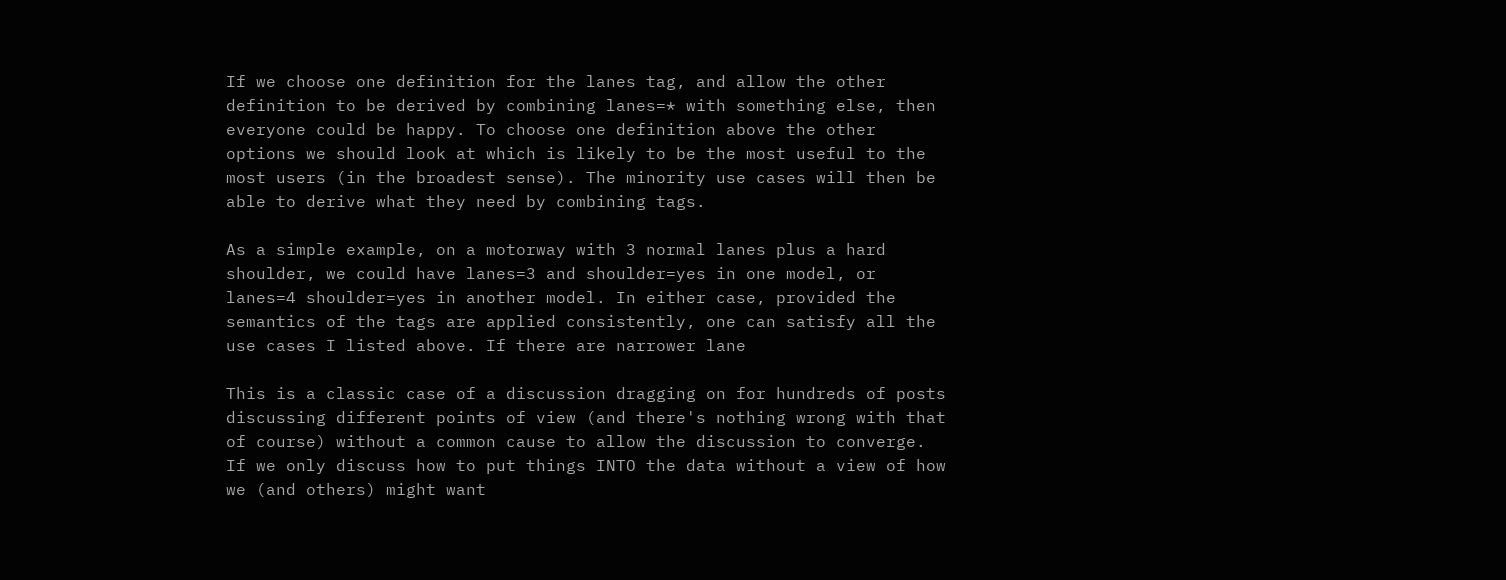If we choose one definition for the lanes tag, and allow the other
definition to be derived by combining lanes=* with something else, then
everyone could be happy. To choose one definition above the other
options we should look at which is likely to be the most useful to the
most users (in the broadest sense). The minority use cases will then be
able to derive what they need by combining tags.

As a simple example, on a motorway with 3 normal lanes plus a hard
shoulder, we could have lanes=3 and shoulder=yes in one model, or
lanes=4 shoulder=yes in another model. In either case, provided the
semantics of the tags are applied consistently, one can satisfy all the
use cases I listed above. If there are narrower lane

This is a classic case of a discussion dragging on for hundreds of posts
discussing different points of view (and there's nothing wrong with that
of course) without a common cause to allow the discussion to converge.
If we only discuss how to put things INTO the data without a view of how
we (and others) might want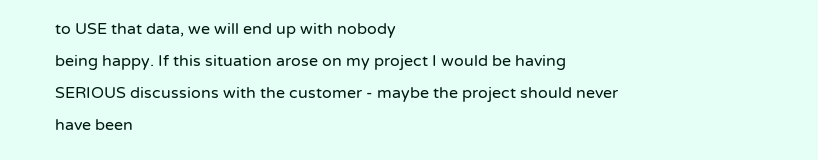to USE that data, we will end up with nobody
being happy. If this situation arose on my project I would be having
SERIOUS discussions with the customer - maybe the project should never
have been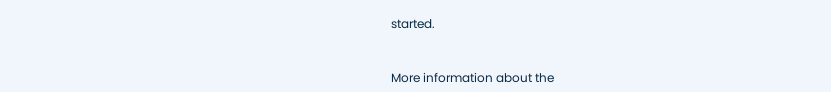started.


More information about the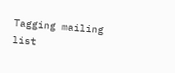Tagging mailing list